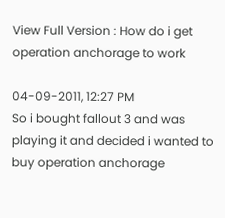View Full Version : How do i get operation anchorage to work

04-09-2011, 12:27 PM
So i bought fallout 3 and was playing it and decided i wanted to buy operation anchorage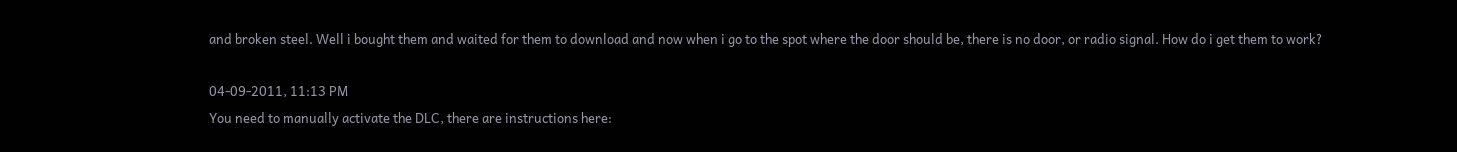and broken steel. Well i bought them and waited for them to download and now when i go to the spot where the door should be, there is no door, or radio signal. How do i get them to work?

04-09-2011, 11:13 PM
You need to manually activate the DLC, there are instructions here: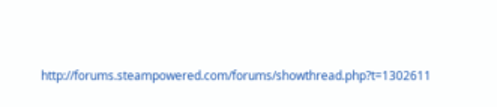http://forums.steampowered.com/forums/showthread.php?t=1302611